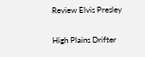Review Elvis Presley

High Plains Drifter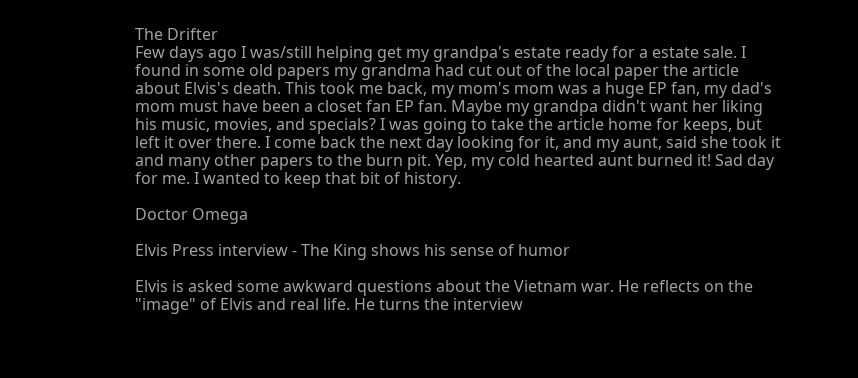The Drifter
Few days ago I was/still helping get my grandpa's estate ready for a estate sale. I found in some old papers my grandma had cut out of the local paper the article about Elvis's death. This took me back, my mom's mom was a huge EP fan, my dad's mom must have been a closet fan EP fan. Maybe my grandpa didn't want her liking his music, movies, and specials? I was going to take the article home for keeps, but left it over there. I come back the next day looking for it, and my aunt, said she took it and many other papers to the burn pit. Yep, my cold hearted aunt burned it! Sad day for me. I wanted to keep that bit of history.

Doctor Omega

Elvis Press interview - The King shows his sense of humor

Elvis is asked some awkward questions about the Vietnam war. He reflects on the "image" of Elvis and real life. He turns the interview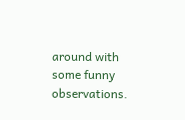around with some funny observations.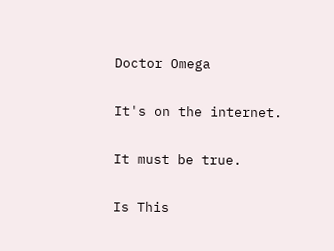Doctor Omega

It's on the internet.

It must be true.

Is This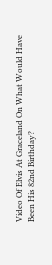Video Of Elvis At Graceland On What Would Have Been His 82nd Birthday?